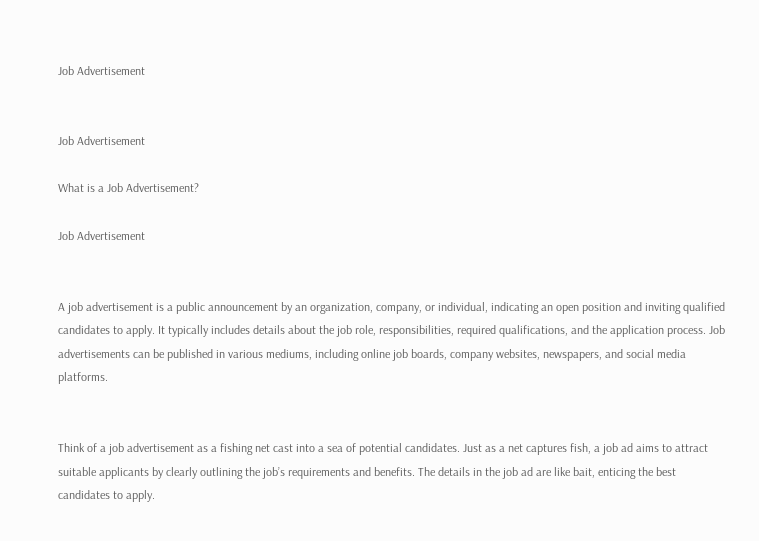Job Advertisement


Job Advertisement

What is a Job Advertisement?

Job Advertisement


A job advertisement is a public announcement by an organization, company, or individual, indicating an open position and inviting qualified candidates to apply. It typically includes details about the job role, responsibilities, required qualifications, and the application process. Job advertisements can be published in various mediums, including online job boards, company websites, newspapers, and social media platforms.


Think of a job advertisement as a fishing net cast into a sea of potential candidates. Just as a net captures fish, a job ad aims to attract suitable applicants by clearly outlining the job’s requirements and benefits. The details in the job ad are like bait, enticing the best candidates to apply.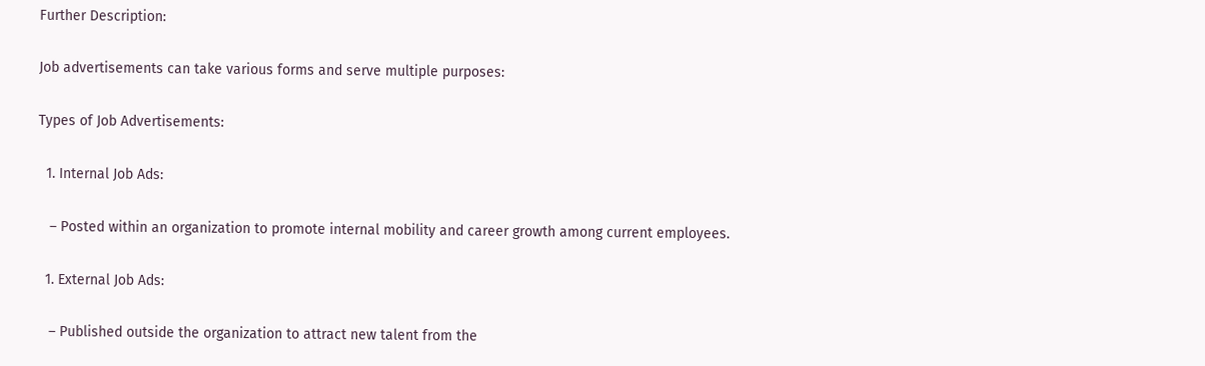Further Description:

Job advertisements can take various forms and serve multiple purposes:

Types of Job Advertisements:

  1. Internal Job Ads:

   – Posted within an organization to promote internal mobility and career growth among current employees.

  1. External Job Ads:

   – Published outside the organization to attract new talent from the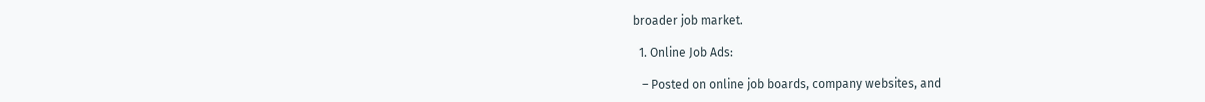broader job market.

  1. Online Job Ads:

   – Posted on online job boards, company websites, and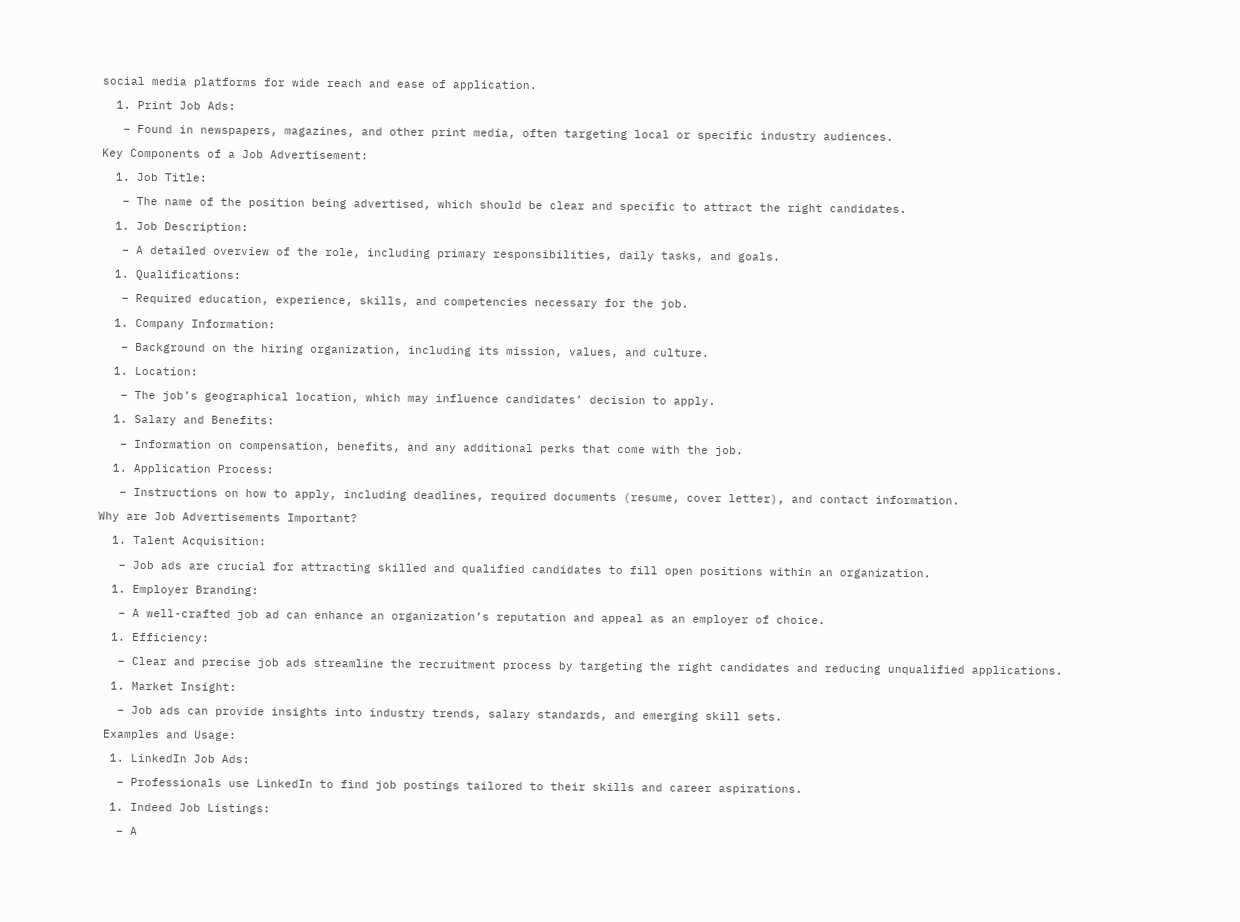social media platforms for wide reach and ease of application.

  1. Print Job Ads:

   – Found in newspapers, magazines, and other print media, often targeting local or specific industry audiences.

Key Components of a Job Advertisement:

  1. Job Title:

   – The name of the position being advertised, which should be clear and specific to attract the right candidates.

  1. Job Description:

   – A detailed overview of the role, including primary responsibilities, daily tasks, and goals.

  1. Qualifications:

   – Required education, experience, skills, and competencies necessary for the job.

  1. Company Information:

   – Background on the hiring organization, including its mission, values, and culture.

  1. Location:

   – The job’s geographical location, which may influence candidates’ decision to apply.

  1. Salary and Benefits:

   – Information on compensation, benefits, and any additional perks that come with the job.

  1. Application Process:

   – Instructions on how to apply, including deadlines, required documents (resume, cover letter), and contact information.

Why are Job Advertisements Important?

  1. Talent Acquisition:

   – Job ads are crucial for attracting skilled and qualified candidates to fill open positions within an organization.

  1. Employer Branding:

   – A well-crafted job ad can enhance an organization’s reputation and appeal as an employer of choice.

  1. Efficiency:

   – Clear and precise job ads streamline the recruitment process by targeting the right candidates and reducing unqualified applications.

  1. Market Insight:

   – Job ads can provide insights into industry trends, salary standards, and emerging skill sets.

 Examples and Usage:

  1. LinkedIn Job Ads:

   – Professionals use LinkedIn to find job postings tailored to their skills and career aspirations.

  1. Indeed Job Listings:

   – A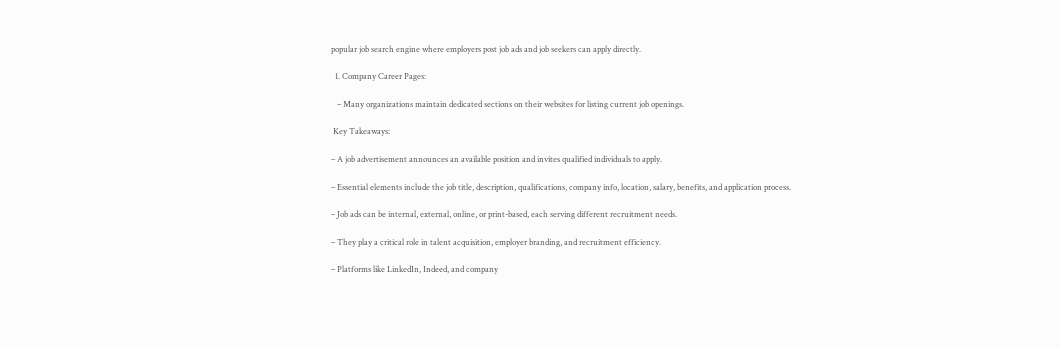popular job search engine where employers post job ads and job seekers can apply directly.

  1. Company Career Pages:

   – Many organizations maintain dedicated sections on their websites for listing current job openings.

 Key Takeaways:

– A job advertisement announces an available position and invites qualified individuals to apply.

– Essential elements include the job title, description, qualifications, company info, location, salary, benefits, and application process.

– Job ads can be internal, external, online, or print-based, each serving different recruitment needs.

– They play a critical role in talent acquisition, employer branding, and recruitment efficiency.

– Platforms like LinkedIn, Indeed, and company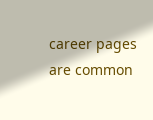career pages are common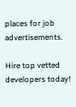places for job advertisements.

Hire top vetted developers today!